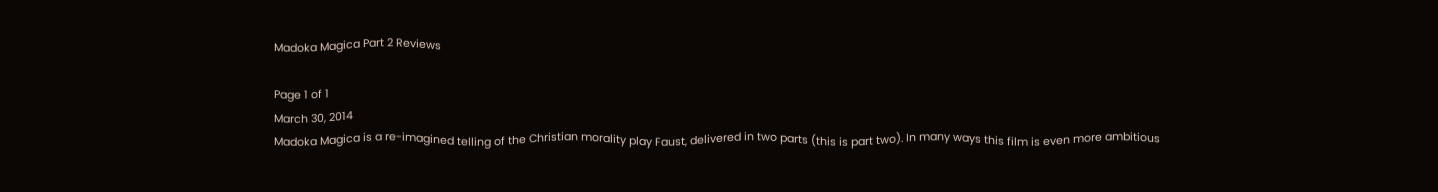Madoka Magica Part 2 Reviews

Page 1 of 1
March 30, 2014
Madoka Magica is a re-imagined telling of the Christian morality play Faust, delivered in two parts (this is part two). In many ways this film is even more ambitious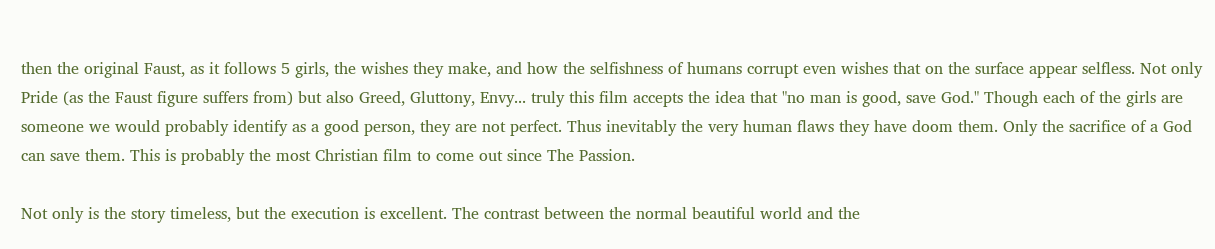then the original Faust, as it follows 5 girls, the wishes they make, and how the selfishness of humans corrupt even wishes that on the surface appear selfless. Not only Pride (as the Faust figure suffers from) but also Greed, Gluttony, Envy... truly this film accepts the idea that "no man is good, save God." Though each of the girls are someone we would probably identify as a good person, they are not perfect. Thus inevitably the very human flaws they have doom them. Only the sacrifice of a God can save them. This is probably the most Christian film to come out since The Passion.

Not only is the story timeless, but the execution is excellent. The contrast between the normal beautiful world and the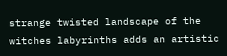strange twisted landscape of the witches labyrinths adds an artistic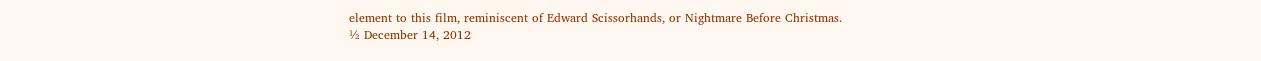element to this film, reminiscent of Edward Scissorhands, or Nightmare Before Christmas.
½ December 14, 2012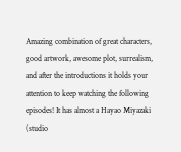Amazing combination of great characters, good artwork, awesome plot, surrealism, and after the introductions it holds your attention to keep watching the following episodes! It has almost a Hayao Miyazaki (studio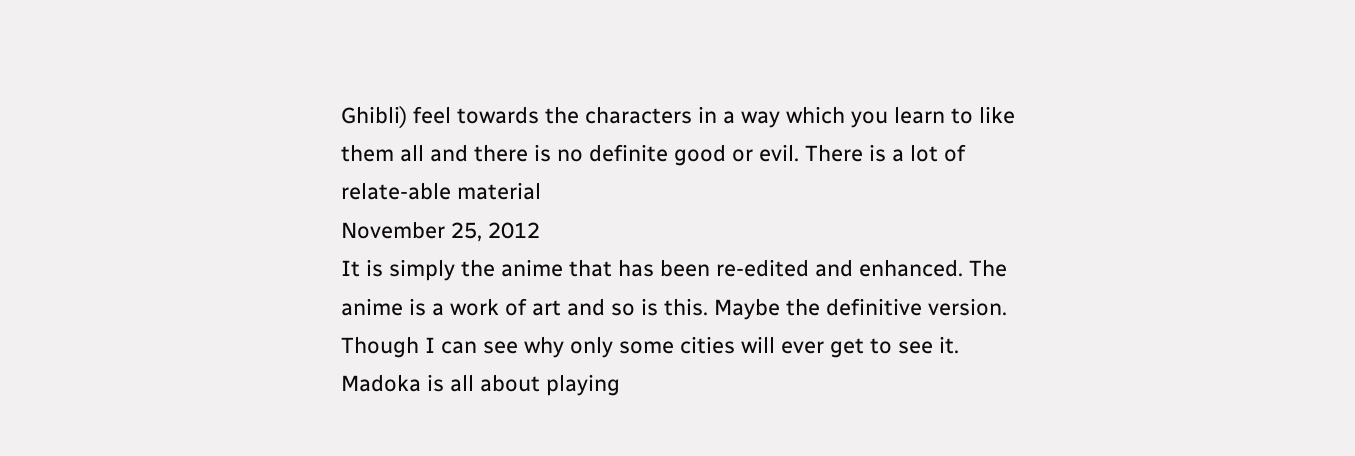Ghibli) feel towards the characters in a way which you learn to like them all and there is no definite good or evil. There is a lot of relate-able material
November 25, 2012
It is simply the anime that has been re-edited and enhanced. The anime is a work of art and so is this. Maybe the definitive version. Though I can see why only some cities will ever get to see it. Madoka is all about playing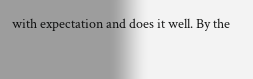with expectation and does it well. By the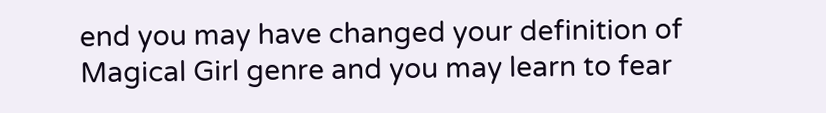end you may have changed your definition of Magical Girl genre and you may learn to fear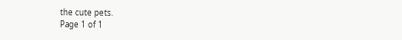the cute pets.
Page 1 of 1